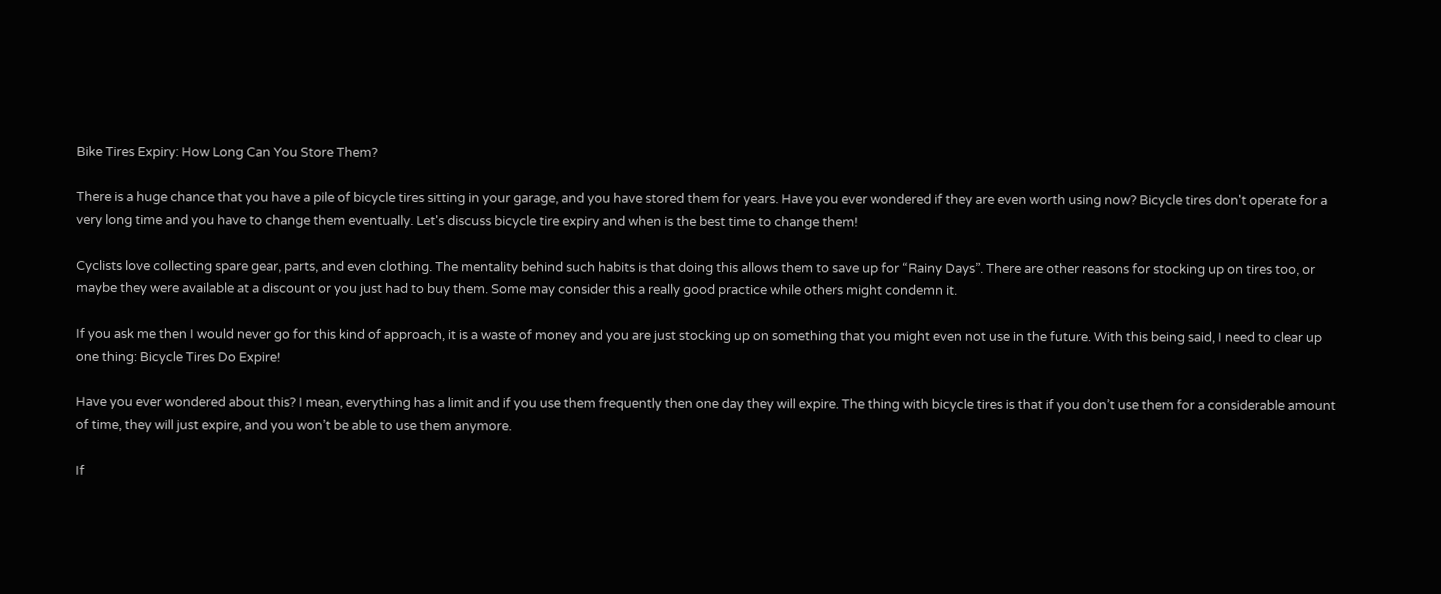Bike Tires Expiry: How Long Can You Store Them?

There is a huge chance that you have a pile of bicycle tires sitting in your garage, and you have stored them for years. Have you ever wondered if they are even worth using now? Bicycle tires don't operate for a very long time and you have to change them eventually. Let's discuss bicycle tire expiry and when is the best time to change them!

Cyclists love collecting spare gear, parts, and even clothing. The mentality behind such habits is that doing this allows them to save up for “Rainy Days”. There are other reasons for stocking up on tires too, or maybe they were available at a discount or you just had to buy them. Some may consider this a really good practice while others might condemn it.

If you ask me then I would never go for this kind of approach, it is a waste of money and you are just stocking up on something that you might even not use in the future. With this being said, I need to clear up one thing: Bicycle Tires Do Expire!

Have you ever wondered about this? I mean, everything has a limit and if you use them frequently then one day they will expire. The thing with bicycle tires is that if you don’t use them for a considerable amount of time, they will just expire, and you won’t be able to use them anymore.

If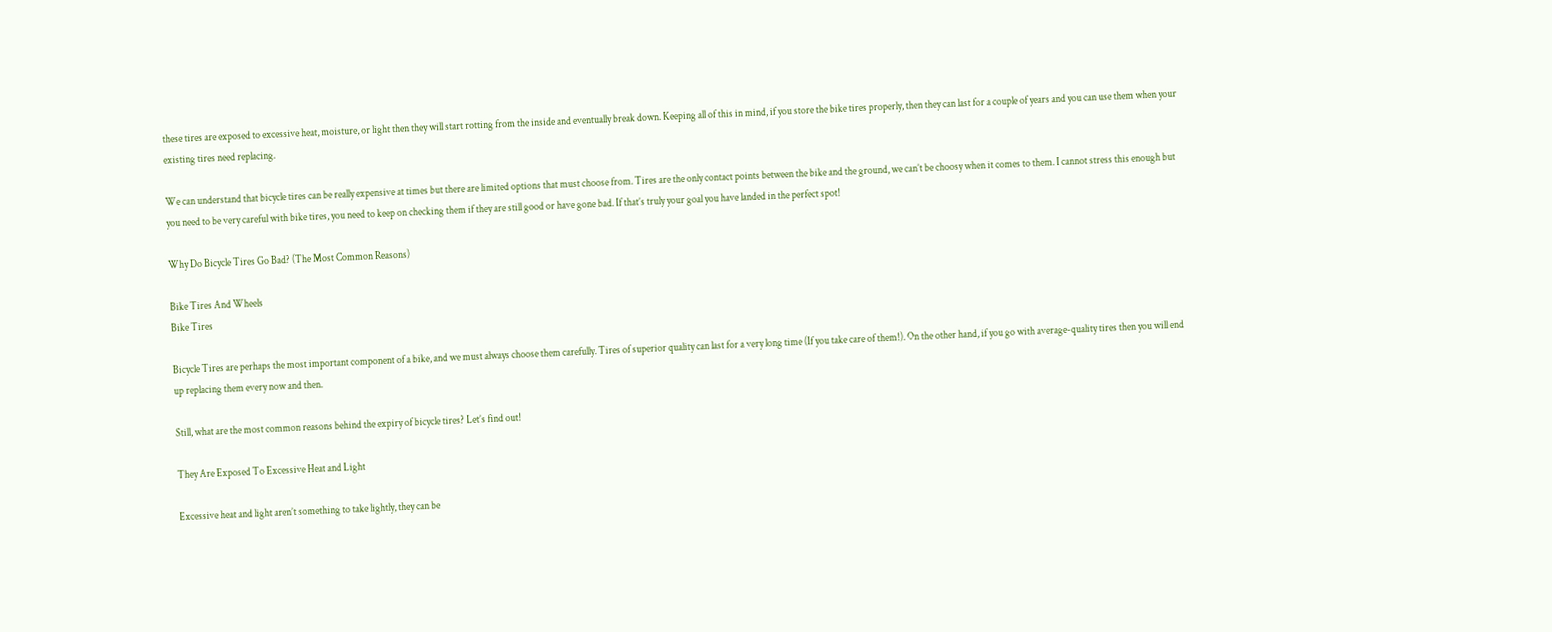these tires are exposed to excessive heat, moisture, or light then they will start rotting from the inside and eventually break down. Keeping all of this in mind, if you store the bike tires properly, then they can last for a couple of years and you can use them when your existing tires need replacing.

We can understand that bicycle tires can be really expensive at times but there are limited options that must choose from. Tires are the only contact points between the bike and the ground, we can’t be choosy when it comes to them. I cannot stress this enough but you need to be very careful with bike tires, you need to keep on checking them if they are still good or have gone bad. If that’s truly your goal you have landed in the perfect spot!

Why Do Bicycle Tires Go Bad? (The Most Common Reasons)

Bike Tires And Wheels
Bike Tires

Bicycle Tires are perhaps the most important component of a bike, and we must always choose them carefully. Tires of superior quality can last for a very long time (If you take care of them!). On the other hand, if you go with average-quality tires then you will end up replacing them every now and then.

Still, what are the most common reasons behind the expiry of bicycle tires? Let’s find out!

They Are Exposed To Excessive Heat and Light

Excessive heat and light aren’t something to take lightly, they can be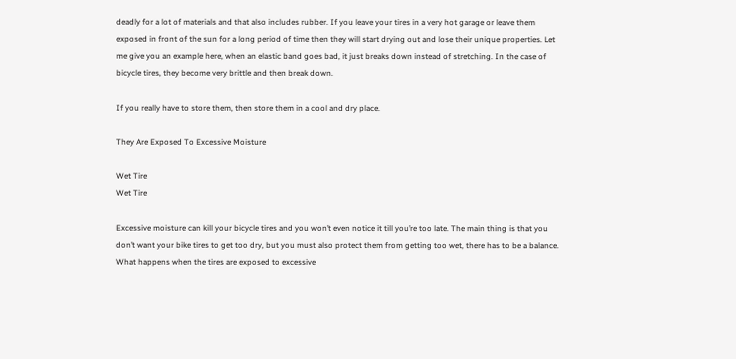deadly for a lot of materials and that also includes rubber. If you leave your tires in a very hot garage or leave them exposed in front of the sun for a long period of time then they will start drying out and lose their unique properties. Let me give you an example here, when an elastic band goes bad, it just breaks down instead of stretching. In the case of bicycle tires, they become very brittle and then break down.

If you really have to store them, then store them in a cool and dry place.

They Are Exposed To Excessive Moisture

Wet Tire
Wet Tire

Excessive moisture can kill your bicycle tires and you won’t even notice it till you’re too late. The main thing is that you don’t want your bike tires to get too dry, but you must also protect them from getting too wet, there has to be a balance. What happens when the tires are exposed to excessive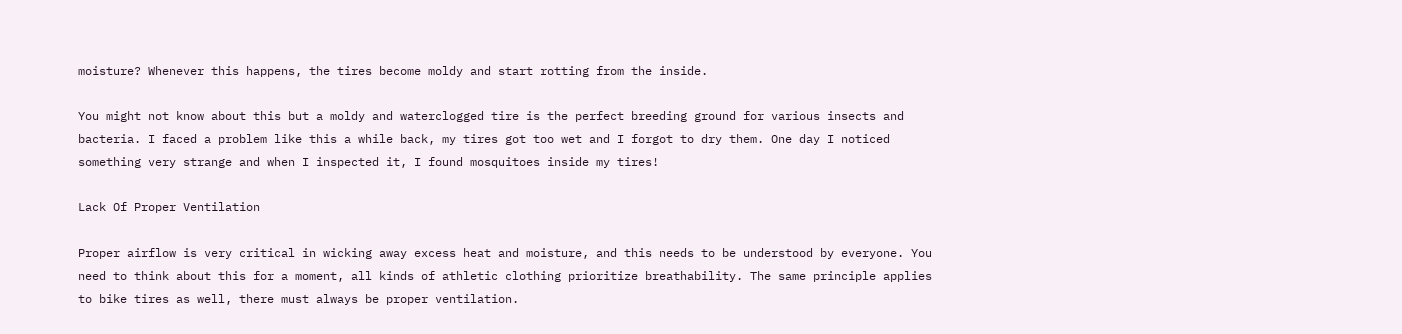moisture? Whenever this happens, the tires become moldy and start rotting from the inside.

You might not know about this but a moldy and waterclogged tire is the perfect breeding ground for various insects and bacteria. I faced a problem like this a while back, my tires got too wet and I forgot to dry them. One day I noticed something very strange and when I inspected it, I found mosquitoes inside my tires!

Lack Of Proper Ventilation

Proper airflow is very critical in wicking away excess heat and moisture, and this needs to be understood by everyone. You need to think about this for a moment, all kinds of athletic clothing prioritize breathability. The same principle applies to bike tires as well, there must always be proper ventilation.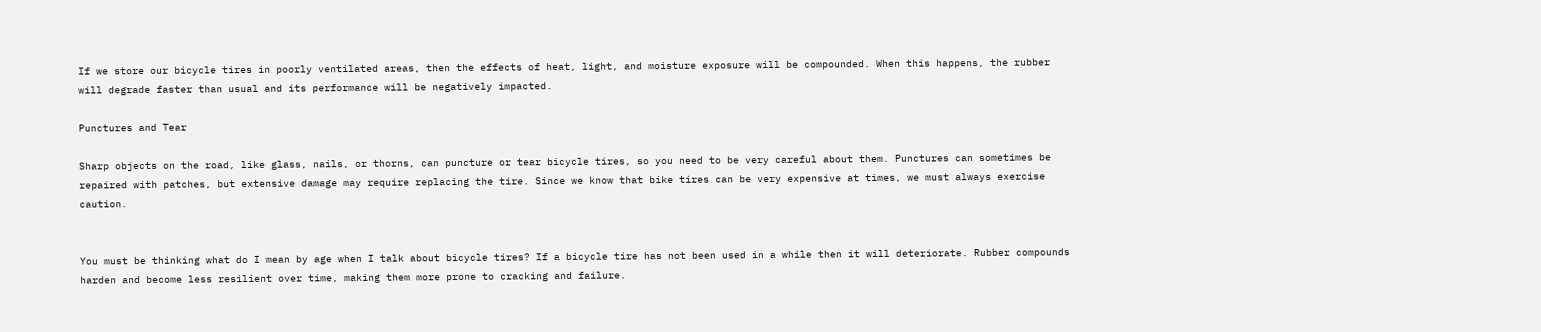If we store our bicycle tires in poorly ventilated areas, then the effects of heat, light, and moisture exposure will be compounded. When this happens, the rubber will degrade faster than usual and its performance will be negatively impacted.

Punctures and Tear

Sharp objects on the road, like glass, nails, or thorns, can puncture or tear bicycle tires, so you need to be very careful about them. Punctures can sometimes be repaired with patches, but extensive damage may require replacing the tire. Since we know that bike tires can be very expensive at times, we must always exercise caution.


You must be thinking what do I mean by age when I talk about bicycle tires? If a bicycle tire has not been used in a while then it will deteriorate. Rubber compounds harden and become less resilient over time, making them more prone to cracking and failure.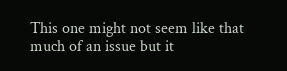This one might not seem like that much of an issue but it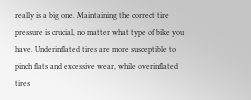really is a big one. Maintaining the correct tire pressure is crucial, no matter what type of bike you have. Underinflated tires are more susceptible to pinch flats and excessive wear, while overinflated tires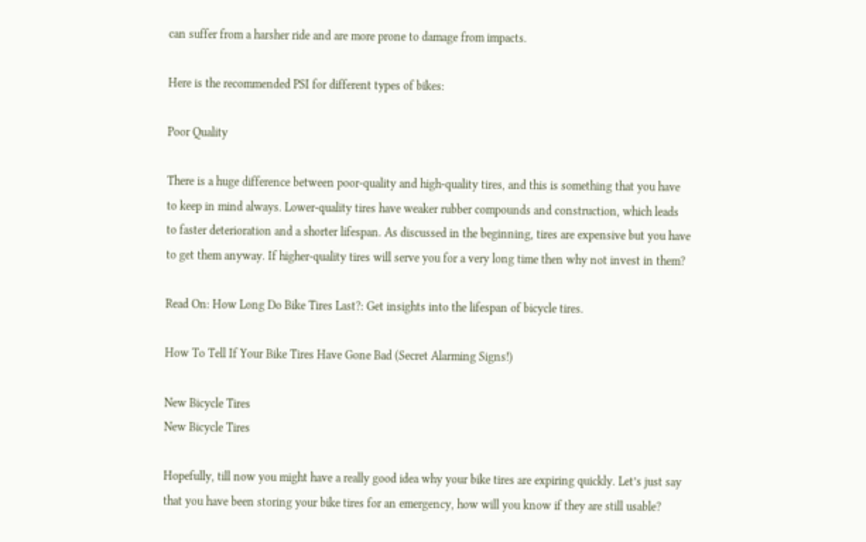can suffer from a harsher ride and are more prone to damage from impacts.

Here is the recommended PSI for different types of bikes:

Poor Quality

There is a huge difference between poor-quality and high-quality tires, and this is something that you have to keep in mind always. Lower-quality tires have weaker rubber compounds and construction, which leads to faster deterioration and a shorter lifespan. As discussed in the beginning, tires are expensive but you have to get them anyway. If higher-quality tires will serve you for a very long time then why not invest in them?

Read On: How Long Do Bike Tires Last?: Get insights into the lifespan of bicycle tires.

How To Tell If Your Bike Tires Have Gone Bad (Secret Alarming Signs!)

New Bicycle Tires
New Bicycle Tires

Hopefully, till now you might have a really good idea why your bike tires are expiring quickly. Let’s just say that you have been storing your bike tires for an emergency, how will you know if they are still usable?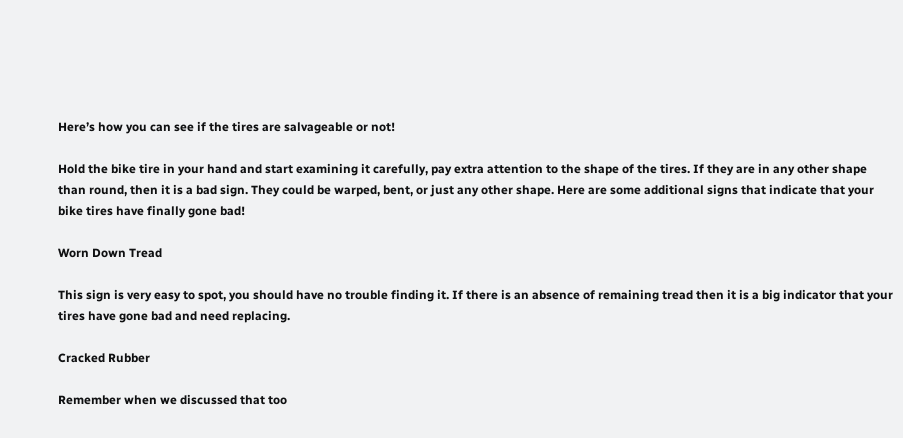Here’s how you can see if the tires are salvageable or not!

Hold the bike tire in your hand and start examining it carefully, pay extra attention to the shape of the tires. If they are in any other shape than round, then it is a bad sign. They could be warped, bent, or just any other shape. Here are some additional signs that indicate that your bike tires have finally gone bad!

Worn Down Tread

This sign is very easy to spot, you should have no trouble finding it. If there is an absence of remaining tread then it is a big indicator that your tires have gone bad and need replacing.

Cracked Rubber

Remember when we discussed that too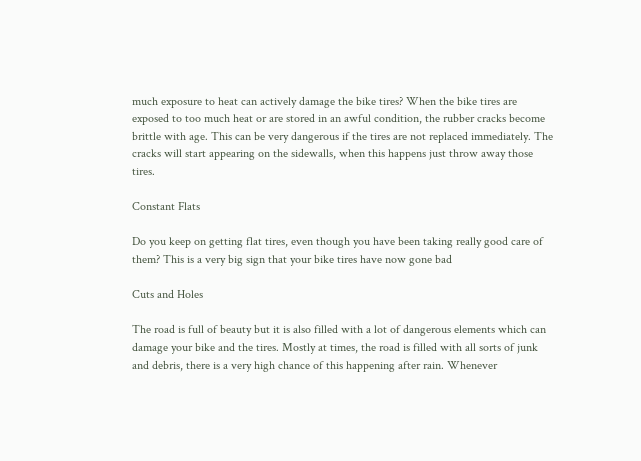much exposure to heat can actively damage the bike tires? When the bike tires are exposed to too much heat or are stored in an awful condition, the rubber cracks become brittle with age. This can be very dangerous if the tires are not replaced immediately. The cracks will start appearing on the sidewalls, when this happens just throw away those tires.

Constant Flats

Do you keep on getting flat tires, even though you have been taking really good care of them? This is a very big sign that your bike tires have now gone bad

Cuts and Holes

The road is full of beauty but it is also filled with a lot of dangerous elements which can damage your bike and the tires. Mostly at times, the road is filled with all sorts of junk and debris, there is a very high chance of this happening after rain. Whenever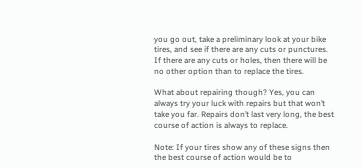you go out, take a preliminary look at your bike tires, and see if there are any cuts or punctures. If there are any cuts or holes, then there will be no other option than to replace the tires.

What about repairing though? Yes, you can always try your luck with repairs but that won’t take you far. Repairs don’t last very long, the best course of action is always to replace.

Note: If your tires show any of these signs then the best course of action would be to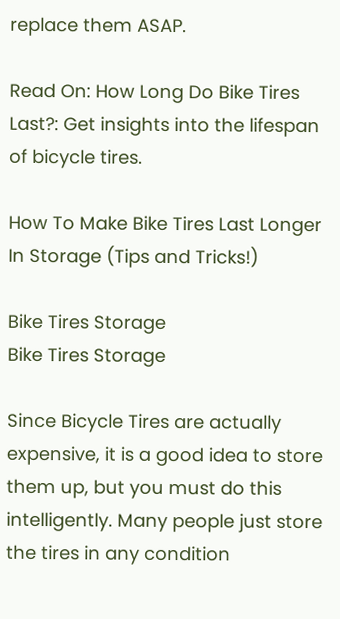replace them ASAP.

Read On: How Long Do Bike Tires Last?: Get insights into the lifespan of bicycle tires.

How To Make Bike Tires Last Longer In Storage (Tips and Tricks!)

Bike Tires Storage
Bike Tires Storage

Since Bicycle Tires are actually expensive, it is a good idea to store them up, but you must do this intelligently. Many people just store the tires in any condition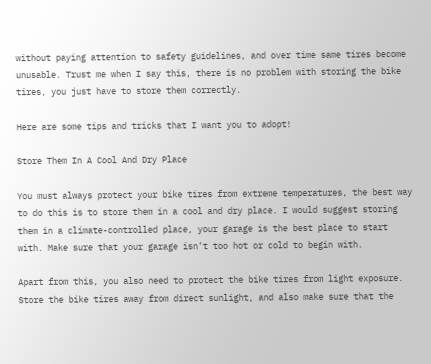without paying attention to safety guidelines, and over time same tires become unusable. Trust me when I say this, there is no problem with storing the bike tires, you just have to store them correctly.

Here are some tips and tricks that I want you to adopt!

Store Them In A Cool And Dry Place

You must always protect your bike tires from extreme temperatures, the best way to do this is to store them in a cool and dry place. I would suggest storing them in a climate-controlled place, your garage is the best place to start with. Make sure that your garage isn’t too hot or cold to begin with.

Apart from this, you also need to protect the bike tires from light exposure. Store the bike tires away from direct sunlight, and also make sure that the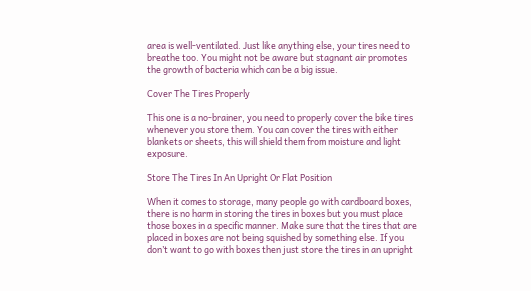area is well-ventilated. Just like anything else, your tires need to breathe too. You might not be aware but stagnant air promotes the growth of bacteria which can be a big issue.

Cover The Tires Properly

This one is a no-brainer, you need to properly cover the bike tires whenever you store them. You can cover the tires with either blankets or sheets, this will shield them from moisture and light exposure.

Store The Tires In An Upright Or Flat Position

When it comes to storage, many people go with cardboard boxes, there is no harm in storing the tires in boxes but you must place those boxes in a specific manner. Make sure that the tires that are placed in boxes are not being squished by something else. If you don’t want to go with boxes then just store the tires in an upright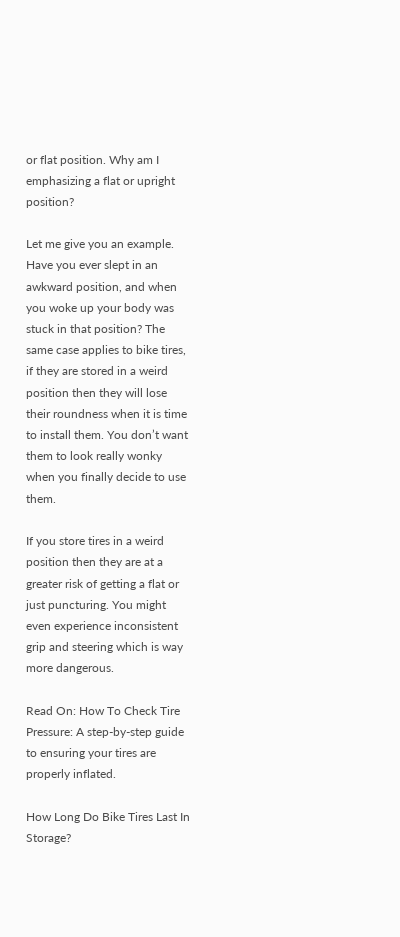or flat position. Why am I emphasizing a flat or upright position?

Let me give you an example. Have you ever slept in an awkward position, and when you woke up your body was stuck in that position? The same case applies to bike tires, if they are stored in a weird position then they will lose their roundness when it is time to install them. You don’t want them to look really wonky when you finally decide to use them.

If you store tires in a weird position then they are at a greater risk of getting a flat or just puncturing. You might even experience inconsistent grip and steering which is way more dangerous.

Read On: How To Check Tire Pressure: A step-by-step guide to ensuring your tires are properly inflated.

How Long Do Bike Tires Last In Storage?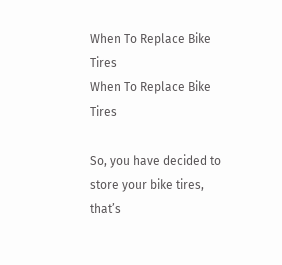When To Replace Bike Tires
When To Replace Bike Tires

So, you have decided to store your bike tires, that’s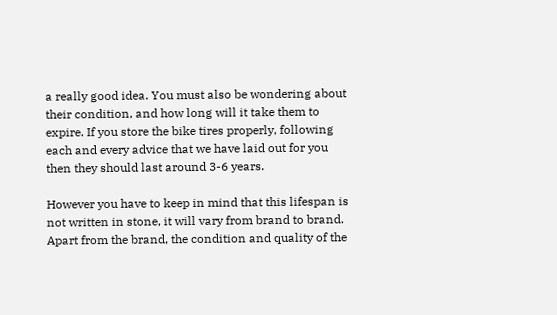a really good idea. You must also be wondering about their condition, and how long will it take them to expire. If you store the bike tires properly, following each and every advice that we have laid out for you then they should last around 3-6 years.

However you have to keep in mind that this lifespan is not written in stone, it will vary from brand to brand. Apart from the brand, the condition and quality of the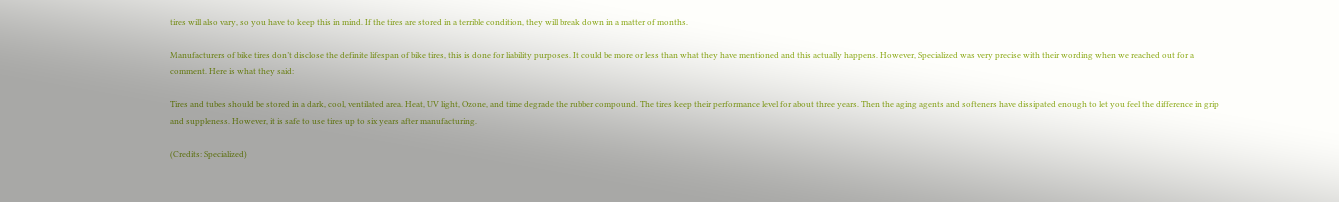tires will also vary, so you have to keep this in mind. If the tires are stored in a terrible condition, they will break down in a matter of months.

Manufacturers of bike tires don’t disclose the definite lifespan of bike tires, this is done for liability purposes. It could be more or less than what they have mentioned and this actually happens. However, Specialized was very precise with their wording when we reached out for a comment. Here is what they said:

Tires and tubes should be stored in a dark, cool, ventilated area. Heat, UV light, Ozone, and time degrade the rubber compound. The tires keep their performance level for about three years. Then the aging agents and softeners have dissipated enough to let you feel the difference in grip and suppleness. However, it is safe to use tires up to six years after manufacturing.

(Credits: Specialized)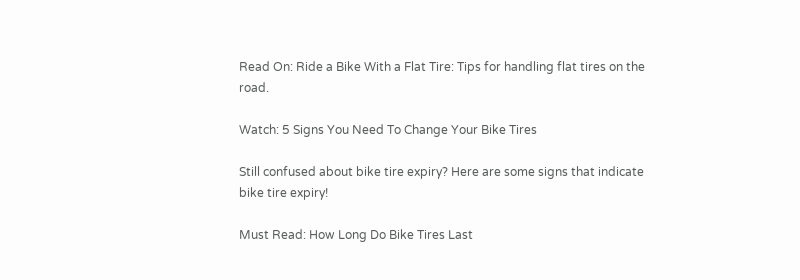Read On: Ride a Bike With a Flat Tire: Tips for handling flat tires on the road.

Watch: 5 Signs You Need To Change Your Bike Tires

Still confused about bike tire expiry? Here are some signs that indicate bike tire expiry!

Must Read: How Long Do Bike Tires Last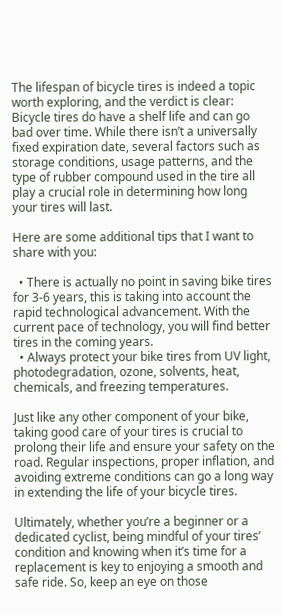The lifespan of bicycle tires is indeed a topic worth exploring, and the verdict is clear: Bicycle tires do have a shelf life and can go bad over time. While there isn’t a universally fixed expiration date, several factors such as storage conditions, usage patterns, and the type of rubber compound used in the tire all play a crucial role in determining how long your tires will last.

Here are some additional tips that I want to share with you:

  • There is actually no point in saving bike tires for 3-6 years, this is taking into account the rapid technological advancement. With the current pace of technology, you will find better tires in the coming years.
  • Always protect your bike tires from UV light, photodegradation, ozone, solvents, heat, chemicals, and freezing temperatures.

Just like any other component of your bike, taking good care of your tires is crucial to prolong their life and ensure your safety on the road. Regular inspections, proper inflation, and avoiding extreme conditions can go a long way in extending the life of your bicycle tires.

Ultimately, whether you’re a beginner or a dedicated cyclist, being mindful of your tires’ condition and knowing when it’s time for a replacement is key to enjoying a smooth and safe ride. So, keep an eye on those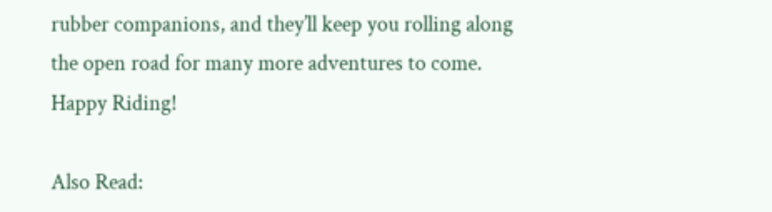rubber companions, and they’ll keep you rolling along the open road for many more adventures to come. Happy Riding!

Also Read: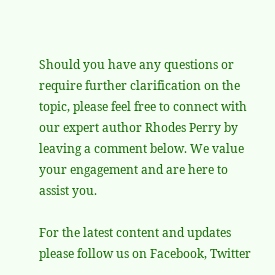Should you have any questions or require further clarification on the topic, please feel free to connect with our expert author Rhodes Perry by leaving a comment below. We value your engagement and are here to assist you.

For the latest content and updates please follow us on Facebook, Twitter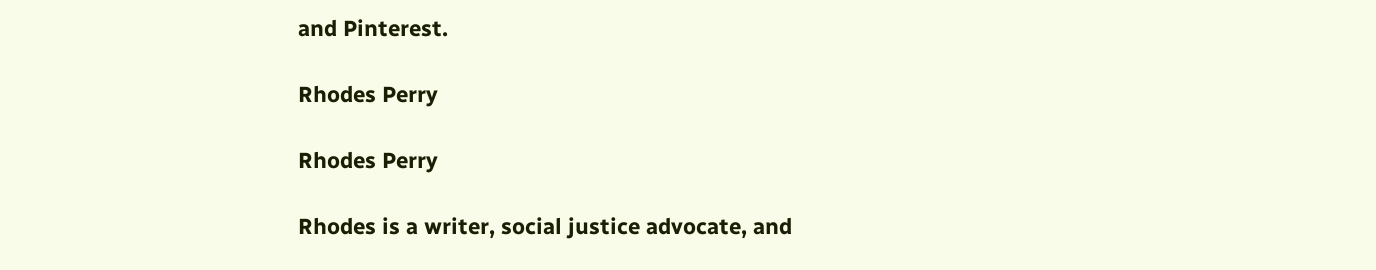and Pinterest.

Rhodes Perry

Rhodes Perry

Rhodes is a writer, social justice advocate, and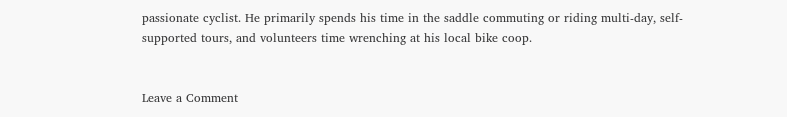passionate cyclist. He primarily spends his time in the saddle commuting or riding multi-day, self-supported tours, and volunteers time wrenching at his local bike coop.


Leave a Comment